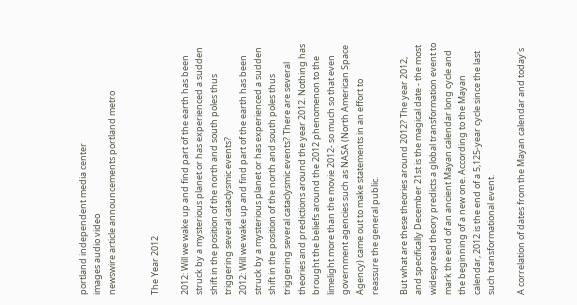portland independent media center
images audio video
newswire article announcements portland metro


The Year 2012

2012: Will we wake up and find part of the earth has been struck by a mysterious planet or has experienced a sudden shift in the position of the north and south poles thus triggering several cataclysmic events?
2012: Will we wake up and find part of the earth has been struck by a mysterious planet or has experienced a sudden shift in the position of the north and south poles thus triggering several cataclysmic events? There are several theories and predictions around the year 2012. Nothing has brought the beliefs around the 2012 phenomenon to the limelight more than the movie 2012- so much so that even government agencies such as NASA (North American Space Agency) came out to make statements in an effort to reassure the general public.

But what are these theories around 2012? The year 2012, and specifically December 21st is the magical date - the most widespread theory predicts a global transformation event to mark the end of an ancient Mayan calendar long cycle and the beginning of a new one. According to the Mayan calendar, 2012 is the end of a 5,125-year cycle since the last such transformational event.

A correlation of dates from the Mayan calendar and today's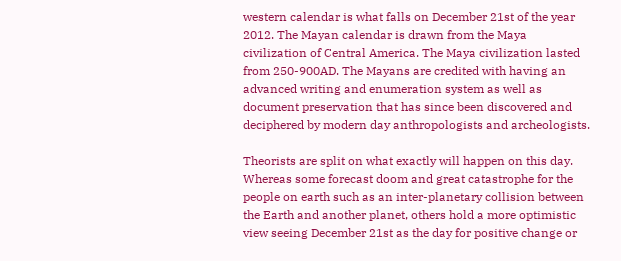western calendar is what falls on December 21st of the year 2012. The Mayan calendar is drawn from the Maya civilization of Central America. The Maya civilization lasted from 250-900AD. The Mayans are credited with having an advanced writing and enumeration system as well as document preservation that has since been discovered and deciphered by modern day anthropologists and archeologists.

Theorists are split on what exactly will happen on this day. Whereas some forecast doom and great catastrophe for the people on earth such as an inter-planetary collision between the Earth and another planet, others hold a more optimistic view seeing December 21st as the day for positive change or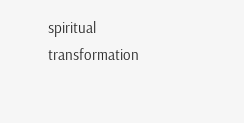spiritual transformation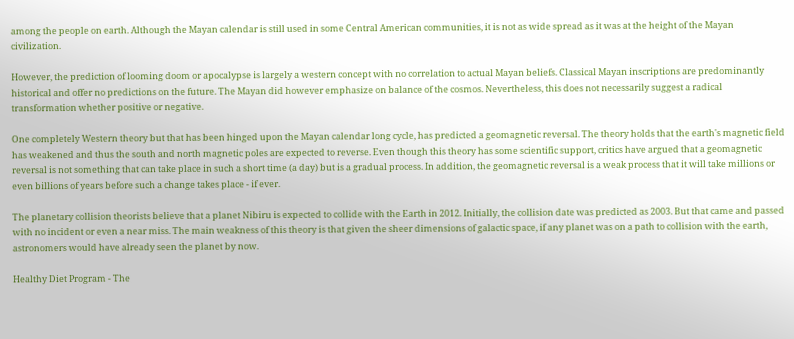among the people on earth. Although the Mayan calendar is still used in some Central American communities, it is not as wide spread as it was at the height of the Mayan civilization.

However, the prediction of looming doom or apocalypse is largely a western concept with no correlation to actual Mayan beliefs. Classical Mayan inscriptions are predominantly historical and offer no predictions on the future. The Mayan did however emphasize on balance of the cosmos. Nevertheless, this does not necessarily suggest a radical transformation whether positive or negative.

One completely Western theory but that has been hinged upon the Mayan calendar long cycle, has predicted a geomagnetic reversal. The theory holds that the earth's magnetic field has weakened and thus the south and north magnetic poles are expected to reverse. Even though this theory has some scientific support, critics have argued that a geomagnetic reversal is not something that can take place in such a short time (a day) but is a gradual process. In addition, the geomagnetic reversal is a weak process that it will take millions or even billions of years before such a change takes place - if ever.

The planetary collision theorists believe that a planet Nibiru is expected to collide with the Earth in 2012. Initially, the collision date was predicted as 2003. But that came and passed with no incident or even a near miss. The main weakness of this theory is that given the sheer dimensions of galactic space, if any planet was on a path to collision with the earth, astronomers would have already seen the planet by now.

Healthy Diet Program - The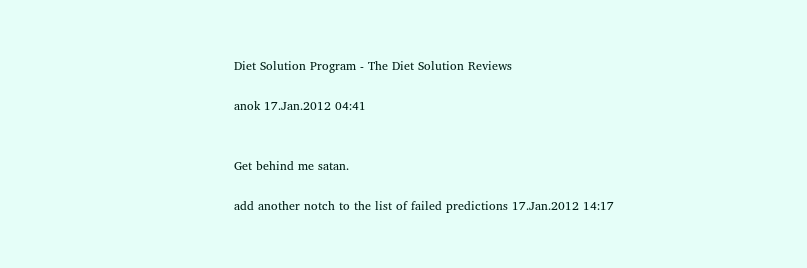Diet Solution Program - The Diet Solution Reviews

anok 17.Jan.2012 04:41


Get behind me satan.

add another notch to the list of failed predictions 17.Jan.2012 14:17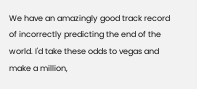We have an amazingly good track record of incorrectly predicting the end of the world. I'd take these odds to vegas and make a million,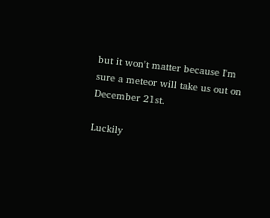but it won't matter because I'm sure a meteor will take us out on December 21st.

Luckily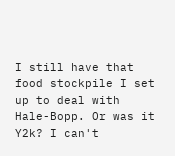I still have that food stockpile I set up to deal with Hale-Bopp. Or was it Y2k? I can't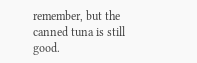remember, but the canned tuna is still good.